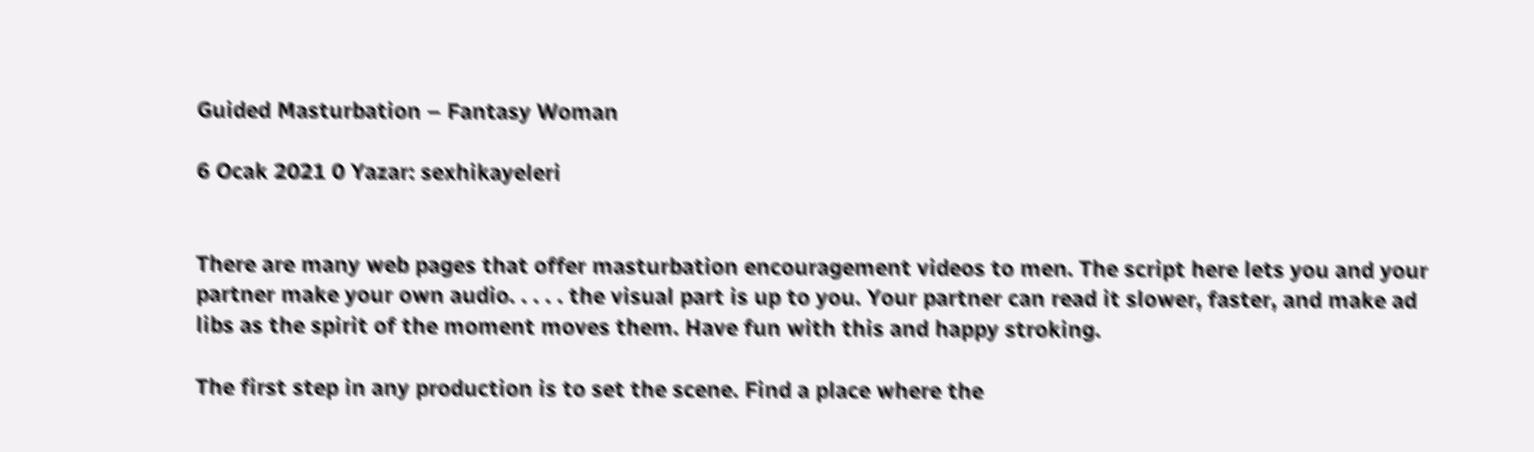Guided Masturbation – Fantasy Woman

6 Ocak 2021 0 Yazar: sexhikayeleri


There are many web pages that offer masturbation encouragement videos to men. The script here lets you and your partner make your own audio. . . . . the visual part is up to you. Your partner can read it slower, faster, and make ad libs as the spirit of the moment moves them. Have fun with this and happy stroking.

The first step in any production is to set the scene. Find a place where the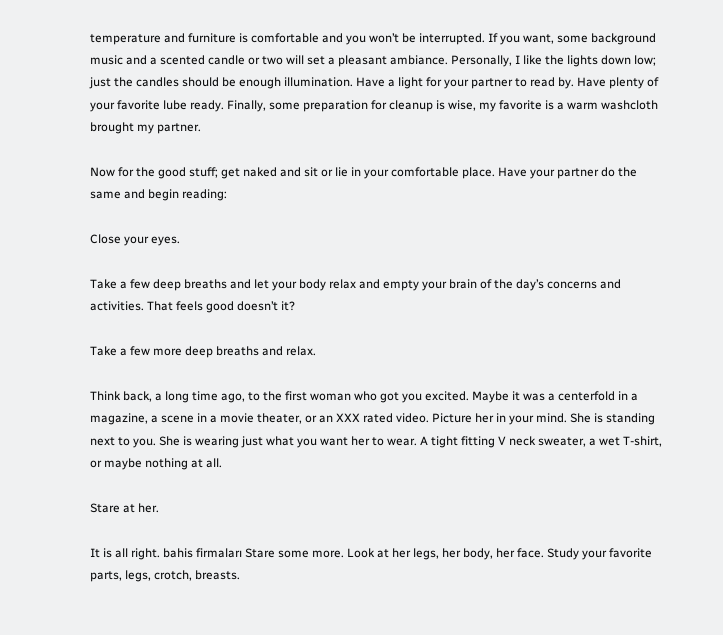temperature and furniture is comfortable and you won’t be interrupted. If you want, some background music and a scented candle or two will set a pleasant ambiance. Personally, I like the lights down low; just the candles should be enough illumination. Have a light for your partner to read by. Have plenty of your favorite lube ready. Finally, some preparation for cleanup is wise, my favorite is a warm washcloth brought my partner.

Now for the good stuff; get naked and sit or lie in your comfortable place. Have your partner do the same and begin reading:

Close your eyes.

Take a few deep breaths and let your body relax and empty your brain of the day’s concerns and activities. That feels good doesn’t it?

Take a few more deep breaths and relax.

Think back, a long time ago, to the first woman who got you excited. Maybe it was a centerfold in a magazine, a scene in a movie theater, or an XXX rated video. Picture her in your mind. She is standing next to you. She is wearing just what you want her to wear. A tight fitting V neck sweater, a wet T-shirt, or maybe nothing at all.

Stare at her.

It is all right. bahis firmaları Stare some more. Look at her legs, her body, her face. Study your favorite parts, legs, crotch, breasts.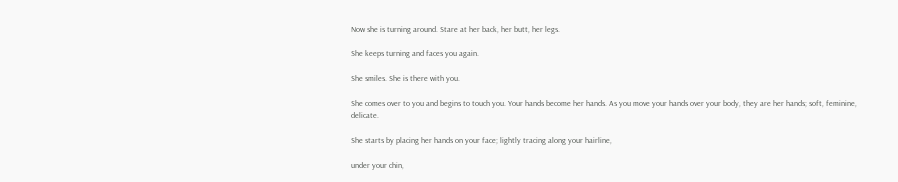Now she is turning around. Stare at her back, her butt, her legs.

She keeps turning and faces you again.

She smiles. She is there with you.

She comes over to you and begins to touch you. Your hands become her hands. As you move your hands over your body, they are her hands; soft, feminine, delicate.

She starts by placing her hands on your face; lightly tracing along your hairline,

under your chin,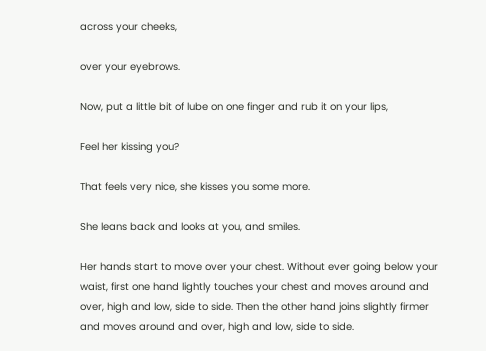across your cheeks,

over your eyebrows.

Now, put a little bit of lube on one finger and rub it on your lips,

Feel her kissing you?

That feels very nice, she kisses you some more.

She leans back and looks at you, and smiles.

Her hands start to move over your chest. Without ever going below your waist, first one hand lightly touches your chest and moves around and over, high and low, side to side. Then the other hand joins slightly firmer and moves around and over, high and low, side to side.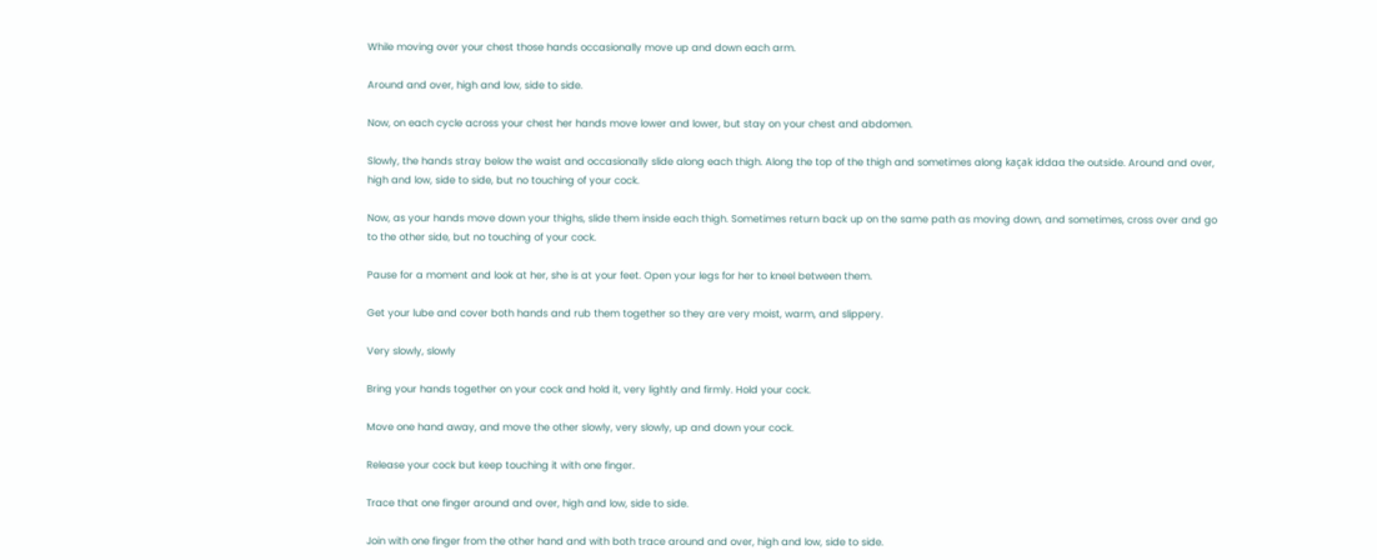While moving over your chest those hands occasionally move up and down each arm.

Around and over, high and low, side to side.

Now, on each cycle across your chest her hands move lower and lower, but stay on your chest and abdomen.

Slowly, the hands stray below the waist and occasionally slide along each thigh. Along the top of the thigh and sometimes along kaçak iddaa the outside. Around and over, high and low, side to side, but no touching of your cock.

Now, as your hands move down your thighs, slide them inside each thigh. Sometimes return back up on the same path as moving down, and sometimes, cross over and go to the other side, but no touching of your cock.

Pause for a moment and look at her, she is at your feet. Open your legs for her to kneel between them.

Get your lube and cover both hands and rub them together so they are very moist, warm, and slippery.

Very slowly, slowly

Bring your hands together on your cock and hold it, very lightly and firmly. Hold your cock.

Move one hand away, and move the other slowly, very slowly, up and down your cock.

Release your cock but keep touching it with one finger.

Trace that one finger around and over, high and low, side to side.

Join with one finger from the other hand and with both trace around and over, high and low, side to side.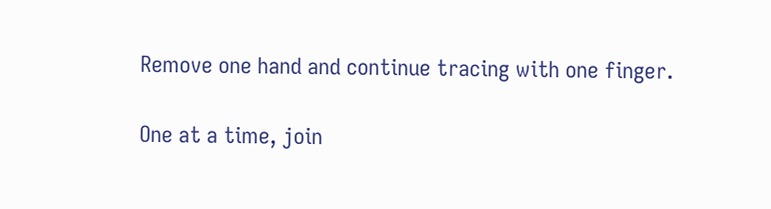Remove one hand and continue tracing with one finger.

One at a time, join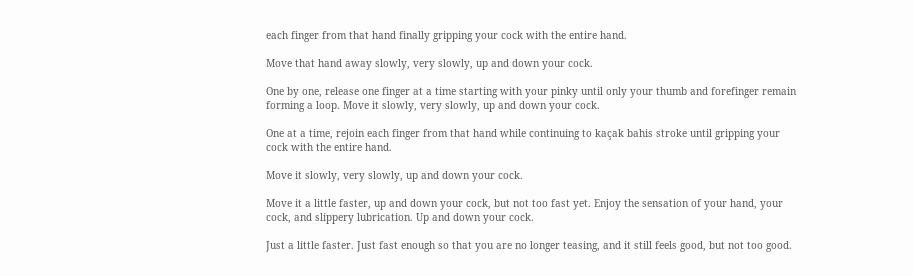each finger from that hand finally gripping your cock with the entire hand.

Move that hand away slowly, very slowly, up and down your cock.

One by one, release one finger at a time starting with your pinky until only your thumb and forefinger remain forming a loop. Move it slowly, very slowly, up and down your cock.

One at a time, rejoin each finger from that hand while continuing to kaçak bahis stroke until gripping your cock with the entire hand.

Move it slowly, very slowly, up and down your cock.

Move it a little faster, up and down your cock, but not too fast yet. Enjoy the sensation of your hand, your cock, and slippery lubrication. Up and down your cock.

Just a little faster. Just fast enough so that you are no longer teasing, and it still feels good, but not too good.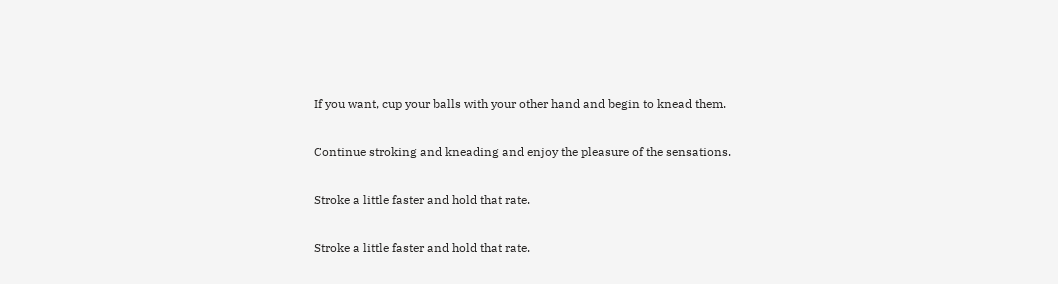If you want, cup your balls with your other hand and begin to knead them.

Continue stroking and kneading and enjoy the pleasure of the sensations.

Stroke a little faster and hold that rate.

Stroke a little faster and hold that rate.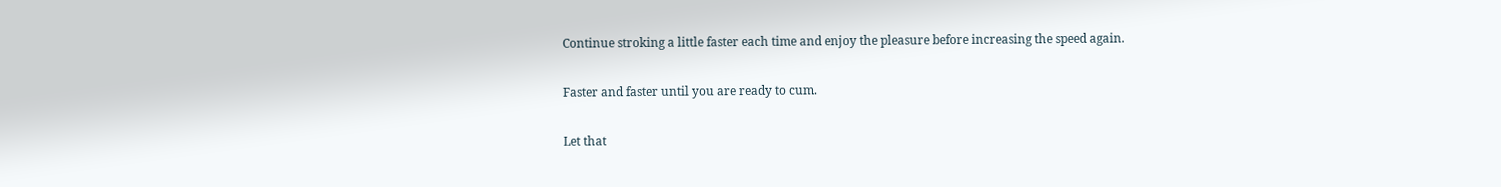Continue stroking a little faster each time and enjoy the pleasure before increasing the speed again.

Faster and faster until you are ready to cum.

Let that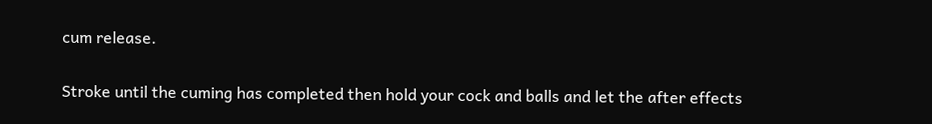cum release.

Stroke until the cuming has completed then hold your cock and balls and let the after effects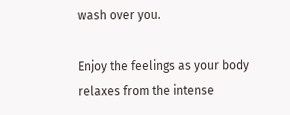wash over you.

Enjoy the feelings as your body relaxes from the intense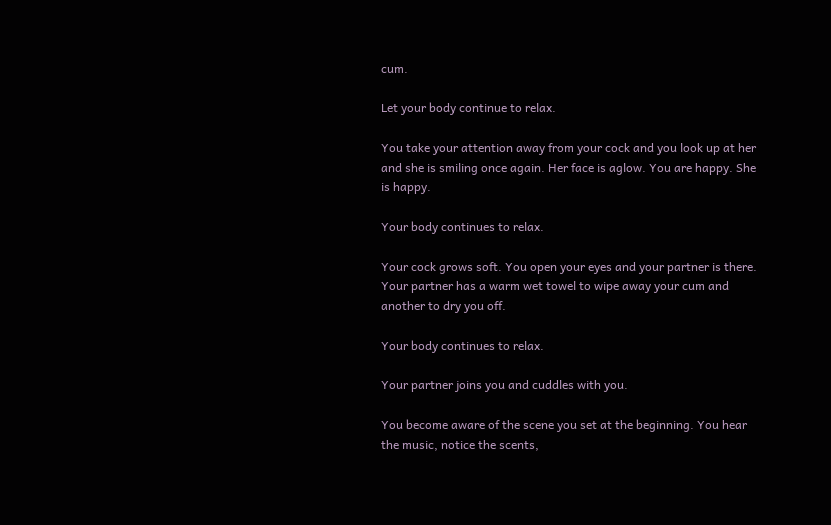cum.

Let your body continue to relax.

You take your attention away from your cock and you look up at her and she is smiling once again. Her face is aglow. You are happy. She is happy.

Your body continues to relax.

Your cock grows soft. You open your eyes and your partner is there. Your partner has a warm wet towel to wipe away your cum and another to dry you off.

Your body continues to relax.

Your partner joins you and cuddles with you.

You become aware of the scene you set at the beginning. You hear the music, notice the scents,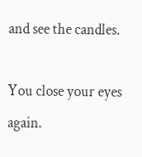and see the candles.

You close your eyes again.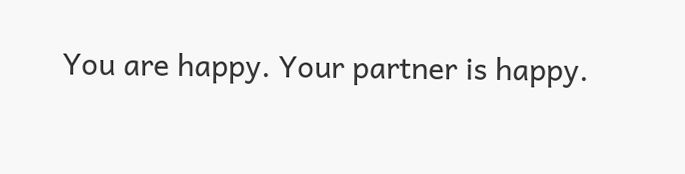You are happy. Your partner is happy.